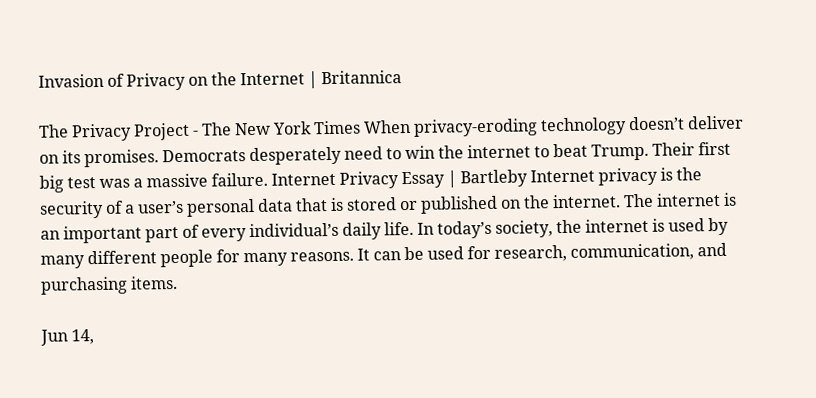Invasion of Privacy on the Internet | Britannica

The Privacy Project - The New York Times When privacy-eroding technology doesn’t deliver on its promises. Democrats desperately need to win the internet to beat Trump. Their first big test was a massive failure. Internet Privacy Essay | Bartleby Internet privacy is the security of a user’s personal data that is stored or published on the internet. The internet is an important part of every individual’s daily life. In today’s society, the internet is used by many different people for many reasons. It can be used for research, communication, and purchasing items.

Jun 14,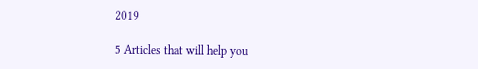2019

5 Articles that will help you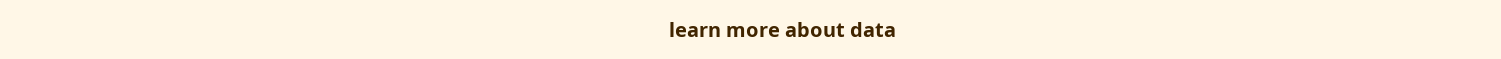learn more about data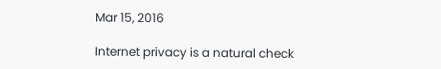Mar 15, 2016

Internet privacy is a natural check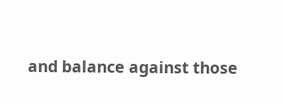and balance against those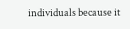individuals because it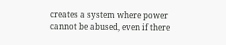creates a system where power cannot be abused, even if there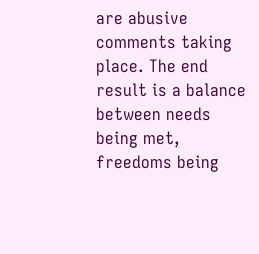are abusive comments taking place. The end result is a balance between needs being met, freedoms being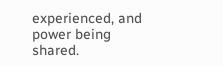experienced, and power being shared.